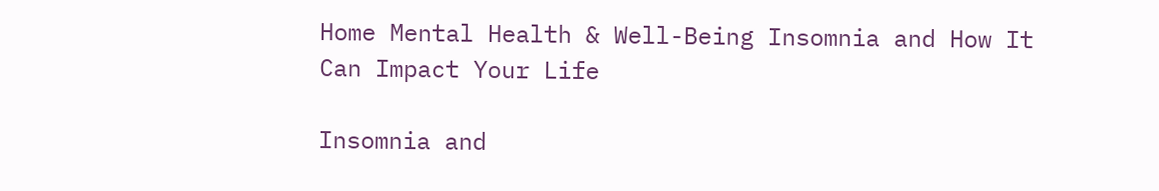Home Mental Health & Well-Being Insomnia and How It Can Impact Your Life

Insomnia and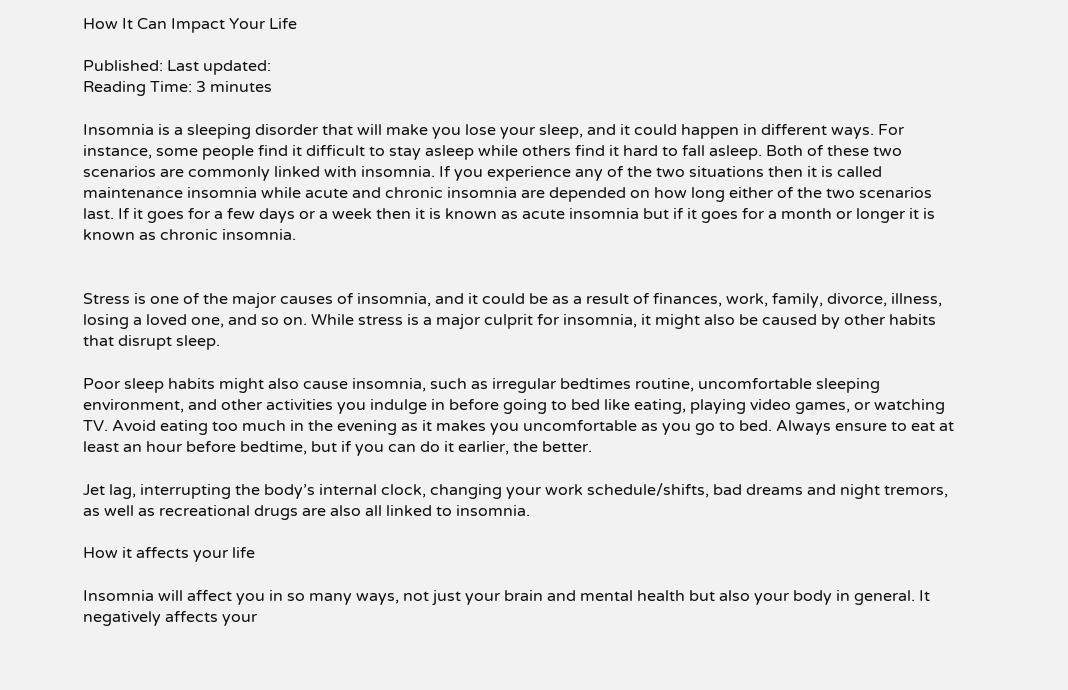How It Can Impact Your Life

Published: Last updated:
Reading Time: 3 minutes

Insomnia is a sleeping disorder that will make you lose your sleep, and it could happen in different ways. For instance, some people find it difficult to stay asleep while others find it hard to fall asleep. Both of these two scenarios are commonly linked with insomnia. If you experience any of the two situations then it is called maintenance insomnia while acute and chronic insomnia are depended on how long either of the two scenarios last. If it goes for a few days or a week then it is known as acute insomnia but if it goes for a month or longer it is known as chronic insomnia.


Stress is one of the major causes of insomnia, and it could be as a result of finances, work, family, divorce, illness, losing a loved one, and so on. While stress is a major culprit for insomnia, it might also be caused by other habits that disrupt sleep.

Poor sleep habits might also cause insomnia, such as irregular bedtimes routine, uncomfortable sleeping environment, and other activities you indulge in before going to bed like eating, playing video games, or watching TV. Avoid eating too much in the evening as it makes you uncomfortable as you go to bed. Always ensure to eat at least an hour before bedtime, but if you can do it earlier, the better.

Jet lag, interrupting the body’s internal clock, changing your work schedule/shifts, bad dreams and night tremors, as well as recreational drugs are also all linked to insomnia.

How it affects your life

Insomnia will affect you in so many ways, not just your brain and mental health but also your body in general. It negatively affects your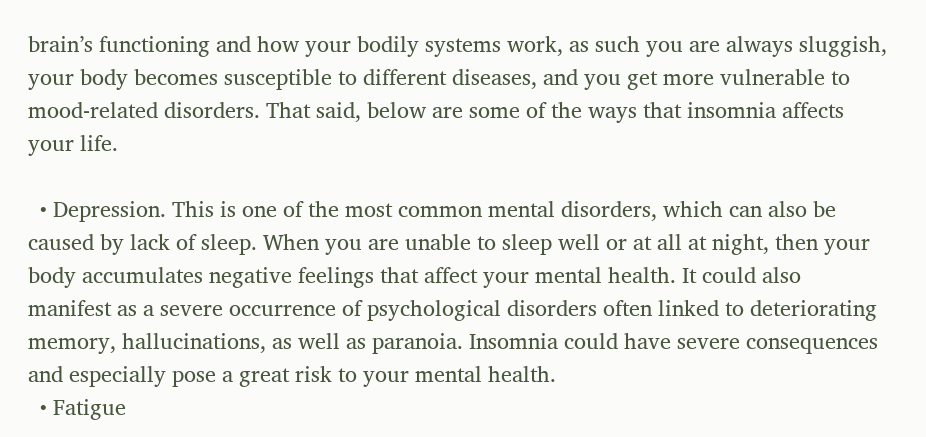brain’s functioning and how your bodily systems work, as such you are always sluggish, your body becomes susceptible to different diseases, and you get more vulnerable to mood-related disorders. That said, below are some of the ways that insomnia affects your life.

  • Depression. This is one of the most common mental disorders, which can also be caused by lack of sleep. When you are unable to sleep well or at all at night, then your body accumulates negative feelings that affect your mental health. It could also manifest as a severe occurrence of psychological disorders often linked to deteriorating memory, hallucinations, as well as paranoia. Insomnia could have severe consequences and especially pose a great risk to your mental health.
  • Fatigue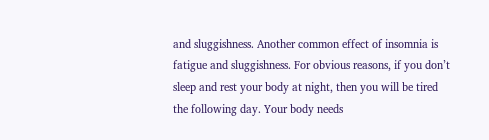and sluggishness. Another common effect of insomnia is fatigue and sluggishness. For obvious reasons, if you don’t sleep and rest your body at night, then you will be tired the following day. Your body needs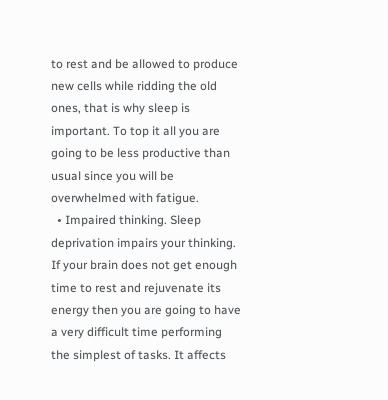to rest and be allowed to produce new cells while ridding the old ones, that is why sleep is important. To top it all you are going to be less productive than usual since you will be overwhelmed with fatigue.
  • Impaired thinking. Sleep deprivation impairs your thinking. If your brain does not get enough time to rest and rejuvenate its energy then you are going to have a very difficult time performing the simplest of tasks. It affects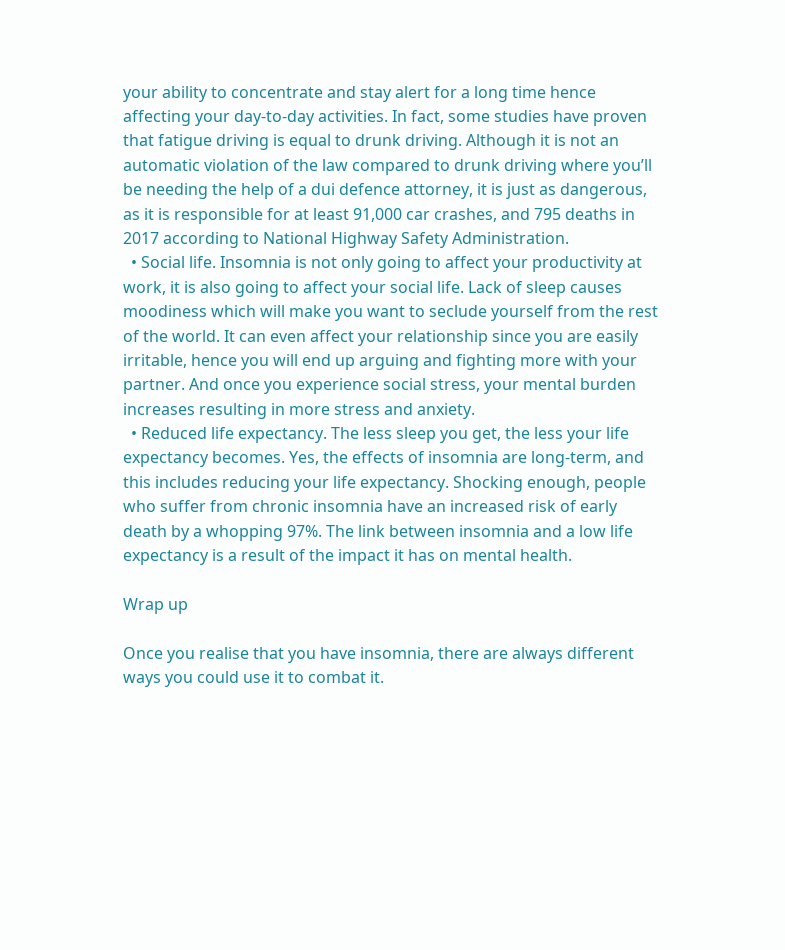your ability to concentrate and stay alert for a long time hence affecting your day-to-day activities. In fact, some studies have proven that fatigue driving is equal to drunk driving. Although it is not an automatic violation of the law compared to drunk driving where you’ll be needing the help of a dui defence attorney, it is just as dangerous, as it is responsible for at least 91,000 car crashes, and 795 deaths in 2017 according to National Highway Safety Administration.
  • Social life. Insomnia is not only going to affect your productivity at work, it is also going to affect your social life. Lack of sleep causes moodiness which will make you want to seclude yourself from the rest of the world. It can even affect your relationship since you are easily irritable, hence you will end up arguing and fighting more with your partner. And once you experience social stress, your mental burden increases resulting in more stress and anxiety.
  • Reduced life expectancy. The less sleep you get, the less your life expectancy becomes. Yes, the effects of insomnia are long-term, and this includes reducing your life expectancy. Shocking enough, people who suffer from chronic insomnia have an increased risk of early death by a whopping 97%. The link between insomnia and a low life expectancy is a result of the impact it has on mental health.

Wrap up

Once you realise that you have insomnia, there are always different ways you could use it to combat it.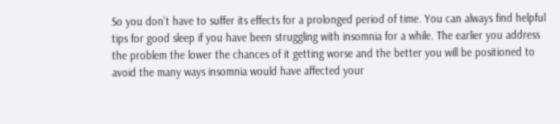So you don’t have to suffer its effects for a prolonged period of time. You can always find helpful tips for good sleep if you have been struggling with insomnia for a while. The earlier you address the problem the lower the chances of it getting worse and the better you will be positioned to avoid the many ways insomnia would have affected your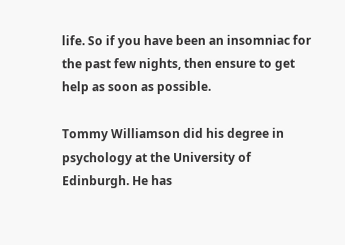life. So if you have been an insomniac for the past few nights, then ensure to get help as soon as possible.

Tommy Williamson did his degree in psychology at the University of Edinburgh. He has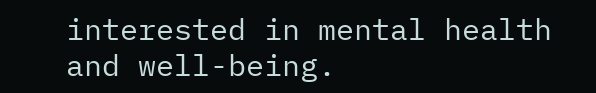interested in mental health and well-being.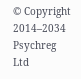© Copyright 2014–2034 Psychreg Ltd